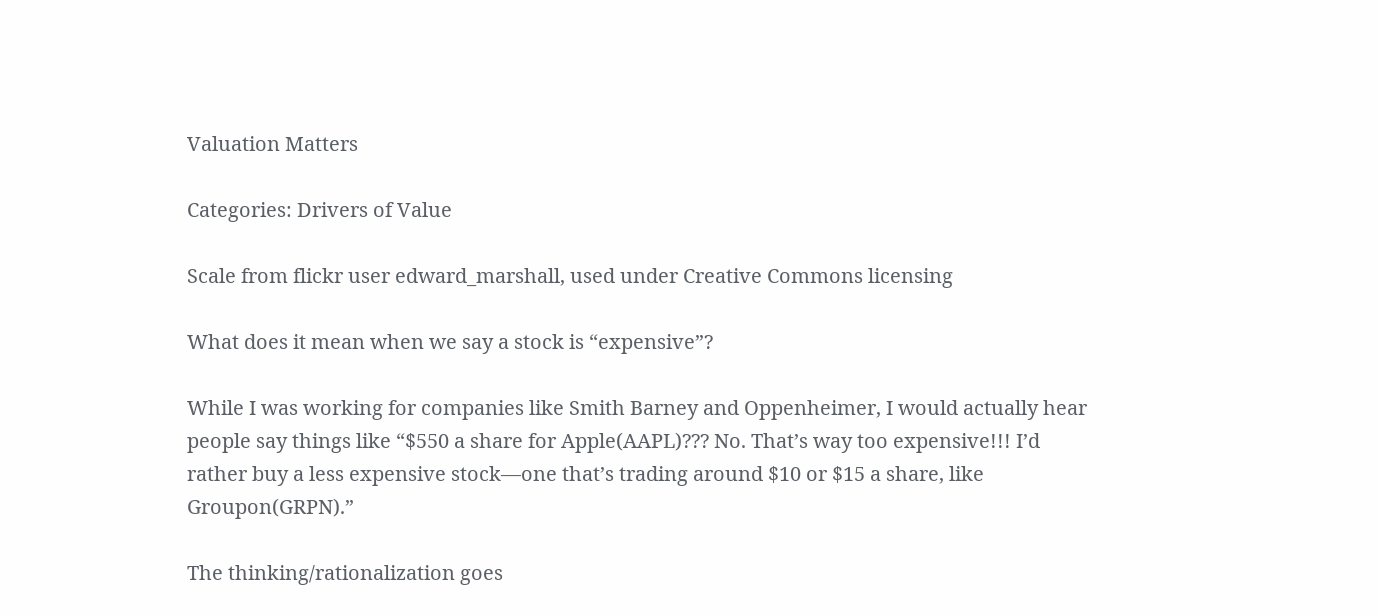Valuation Matters

Categories: Drivers of Value

Scale from flickr user edward_marshall, used under Creative Commons licensing

What does it mean when we say a stock is “expensive”?

While I was working for companies like Smith Barney and Oppenheimer, I would actually hear people say things like “$550 a share for Apple(AAPL)??? No. That’s way too expensive!!! I’d rather buy a less expensive stock—one that’s trading around $10 or $15 a share, like Groupon(GRPN).”

The thinking/rationalization goes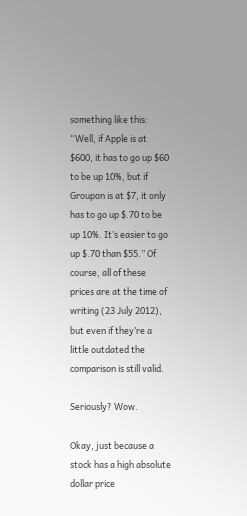something like this: “Well, if Apple is at $600, it has to go up $60 to be up 10%, but if Groupon is at $7, it only has to go up $.70 to be up 10%. It’s easier to go up $.70 than $55.” Of course, all of these prices are at the time of writing (23 July 2012), but even if they’re a little outdated the comparison is still valid.

Seriously? Wow.

Okay, just because a stock has a high absolute dollar price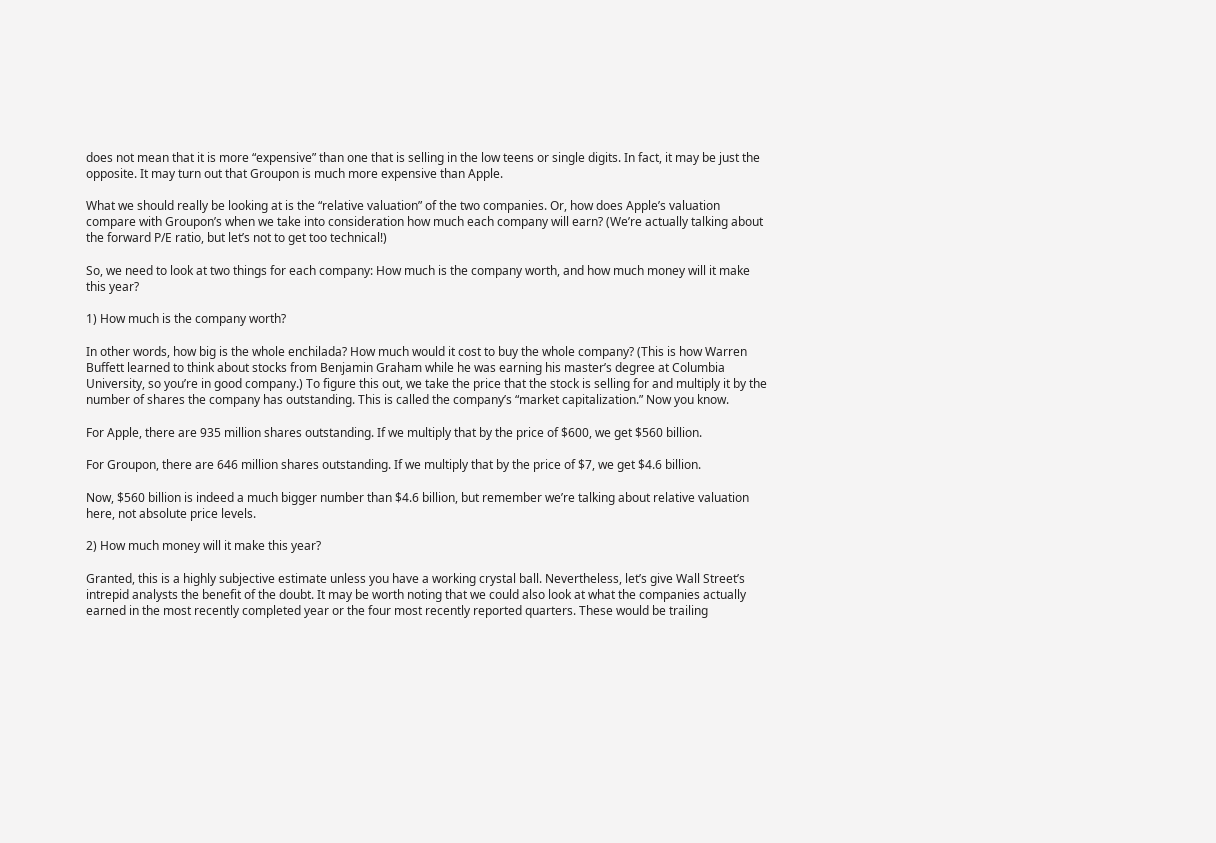does not mean that it is more “expensive” than one that is selling in the low teens or single digits. In fact, it may be just the opposite. It may turn out that Groupon is much more expensive than Apple.

What we should really be looking at is the “relative valuation” of the two companies. Or, how does Apple’s valuation compare with Groupon’s when we take into consideration how much each company will earn? (We’re actually talking about the forward P/E ratio, but let’s not to get too technical!)

So, we need to look at two things for each company: How much is the company worth, and how much money will it make this year?

1) How much is the company worth?

In other words, how big is the whole enchilada? How much would it cost to buy the whole company? (This is how Warren Buffett learned to think about stocks from Benjamin Graham while he was earning his master’s degree at Columbia University, so you’re in good company.) To figure this out, we take the price that the stock is selling for and multiply it by the number of shares the company has outstanding. This is called the company’s “market capitalization.” Now you know.

For Apple, there are 935 million shares outstanding. If we multiply that by the price of $600, we get $560 billion.

For Groupon, there are 646 million shares outstanding. If we multiply that by the price of $7, we get $4.6 billion.

Now, $560 billion is indeed a much bigger number than $4.6 billion, but remember we’re talking about relative valuation here, not absolute price levels.

2) How much money will it make this year?

Granted, this is a highly subjective estimate unless you have a working crystal ball. Nevertheless, let’s give Wall Street’s intrepid analysts the benefit of the doubt. It may be worth noting that we could also look at what the companies actually earned in the most recently completed year or the four most recently reported quarters. These would be trailing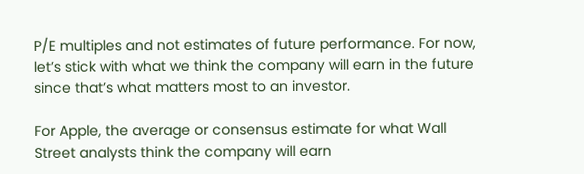P/E multiples and not estimates of future performance. For now, let’s stick with what we think the company will earn in the future since that’s what matters most to an investor.

For Apple, the average or consensus estimate for what Wall Street analysts think the company will earn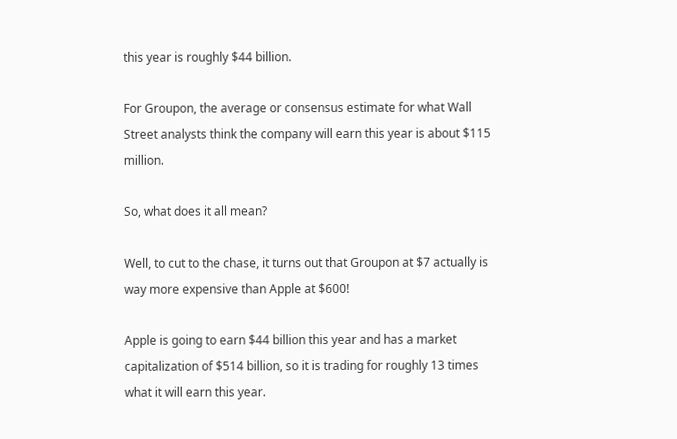this year is roughly $44 billion.

For Groupon, the average or consensus estimate for what Wall Street analysts think the company will earn this year is about $115 million.

So, what does it all mean?

Well, to cut to the chase, it turns out that Groupon at $7 actually is way more expensive than Apple at $600!

Apple is going to earn $44 billion this year and has a market capitalization of $514 billion, so it is trading for roughly 13 times what it will earn this year.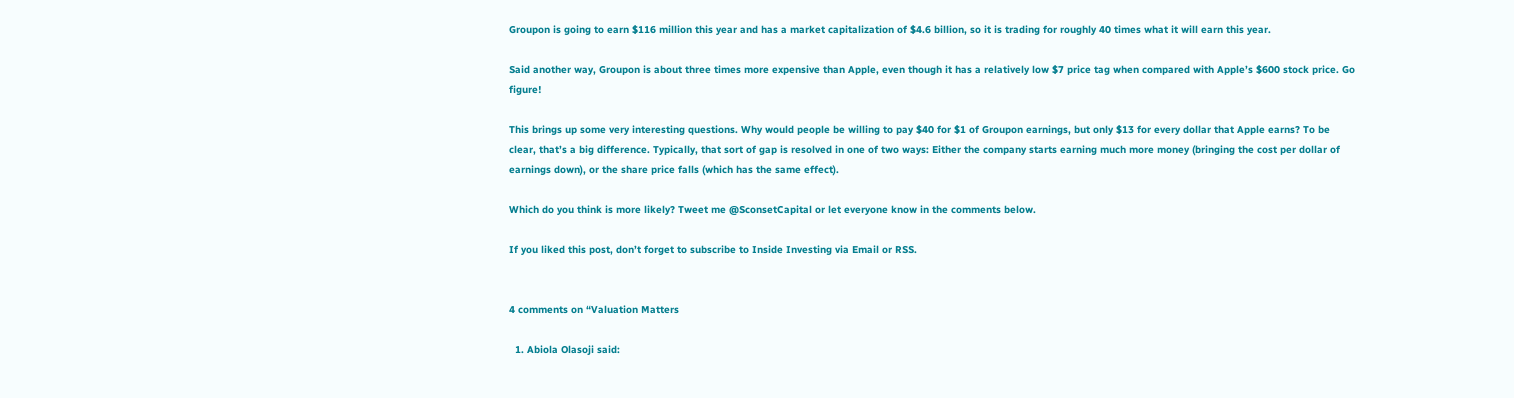Groupon is going to earn $116 million this year and has a market capitalization of $4.6 billion, so it is trading for roughly 40 times what it will earn this year.

Said another way, Groupon is about three times more expensive than Apple, even though it has a relatively low $7 price tag when compared with Apple’s $600 stock price. Go figure!

This brings up some very interesting questions. Why would people be willing to pay $40 for $1 of Groupon earnings, but only $13 for every dollar that Apple earns? To be clear, that’s a big difference. Typically, that sort of gap is resolved in one of two ways: Either the company starts earning much more money (bringing the cost per dollar of earnings down), or the share price falls (which has the same effect).

Which do you think is more likely? Tweet me @SconsetCapital or let everyone know in the comments below.

If you liked this post, don’t forget to subscribe to Inside Investing via Email or RSS.


4 comments on “Valuation Matters

  1. Abiola Olasoji said: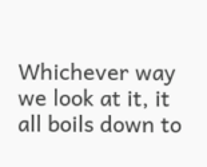Whichever way we look at it, it all boils down to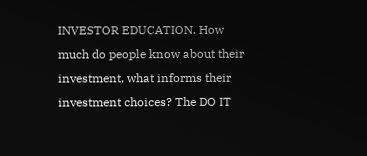INVESTOR EDUCATION. How much do people know about their investment, what informs their investment choices? The DO IT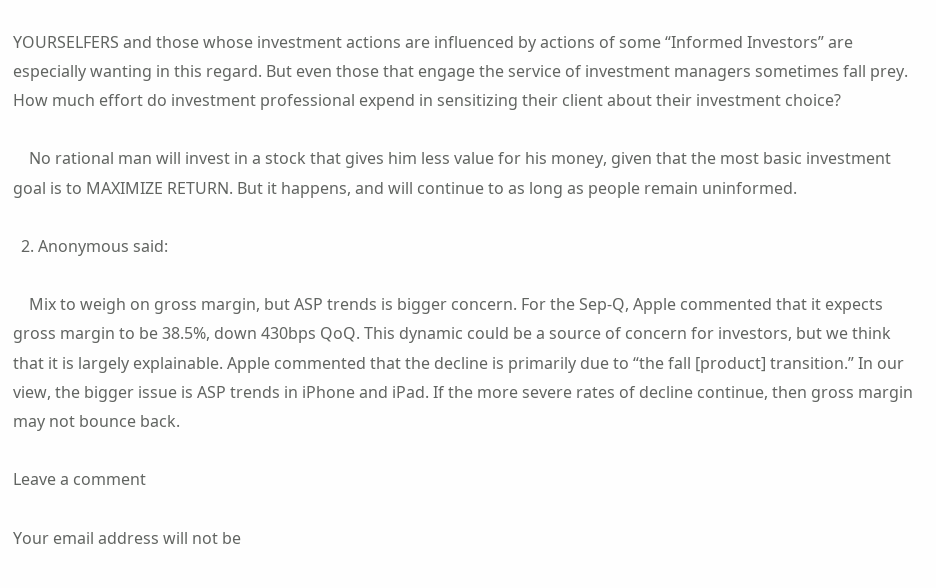YOURSELFERS and those whose investment actions are influenced by actions of some “Informed Investors” are especially wanting in this regard. But even those that engage the service of investment managers sometimes fall prey. How much effort do investment professional expend in sensitizing their client about their investment choice?

    No rational man will invest in a stock that gives him less value for his money, given that the most basic investment goal is to MAXIMIZE RETURN. But it happens, and will continue to as long as people remain uninformed.

  2. Anonymous said:

    Mix to weigh on gross margin, but ASP trends is bigger concern. For the Sep-Q, Apple commented that it expects gross margin to be 38.5%, down 430bps QoQ. This dynamic could be a source of concern for investors, but we think that it is largely explainable. Apple commented that the decline is primarily due to “the fall [product] transition.” In our view, the bigger issue is ASP trends in iPhone and iPad. If the more severe rates of decline continue, then gross margin may not bounce back.

Leave a comment

Your email address will not be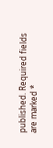published. Required fields are marked *